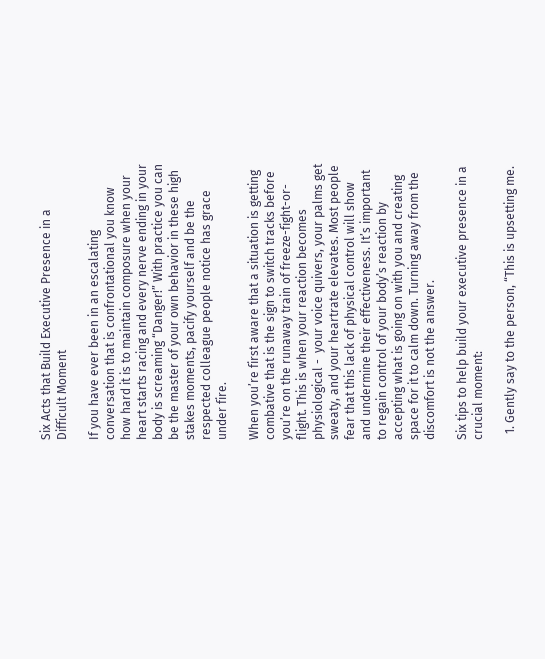Six Acts that Build Executive Presence in a Difficult Moment

If you have ever been in an escalating conversation that is confrontational you know how hard it is to maintain composure when your heart starts racing and every nerve ending in your body is screaming “Danger!” With practice you can be the master of your own behavior in these high stakes moments, pacify yourself and be the respected colleague people notice has grace under fire.

When you’re first aware that a situation is getting combative that is the sign to switch tracks before you’re on the runaway train of freeze-fight-or-flight. This is when your reaction becomes physiological -  your voice quivers, your palms get sweaty, and your heartrate elevates. Most people fear that this lack of physical control will show and undermine their effectiveness. It’s important to regain control of your body’s reaction by accepting what is going on with you and creating space for it to calm down. Turning away from the discomfort is not the answer.

Six tips to help build your executive presence in a crucial moment:

  1. Gently say to the person, “This is upsetting me.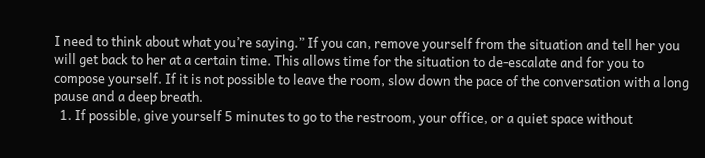I need to think about what you’re saying.” If you can, remove yourself from the situation and tell her you will get back to her at a certain time. This allows time for the situation to de-escalate and for you to compose yourself. If it is not possible to leave the room, slow down the pace of the conversation with a long pause and a deep breath.
  1. If possible, give yourself 5 minutes to go to the restroom, your office, or a quiet space without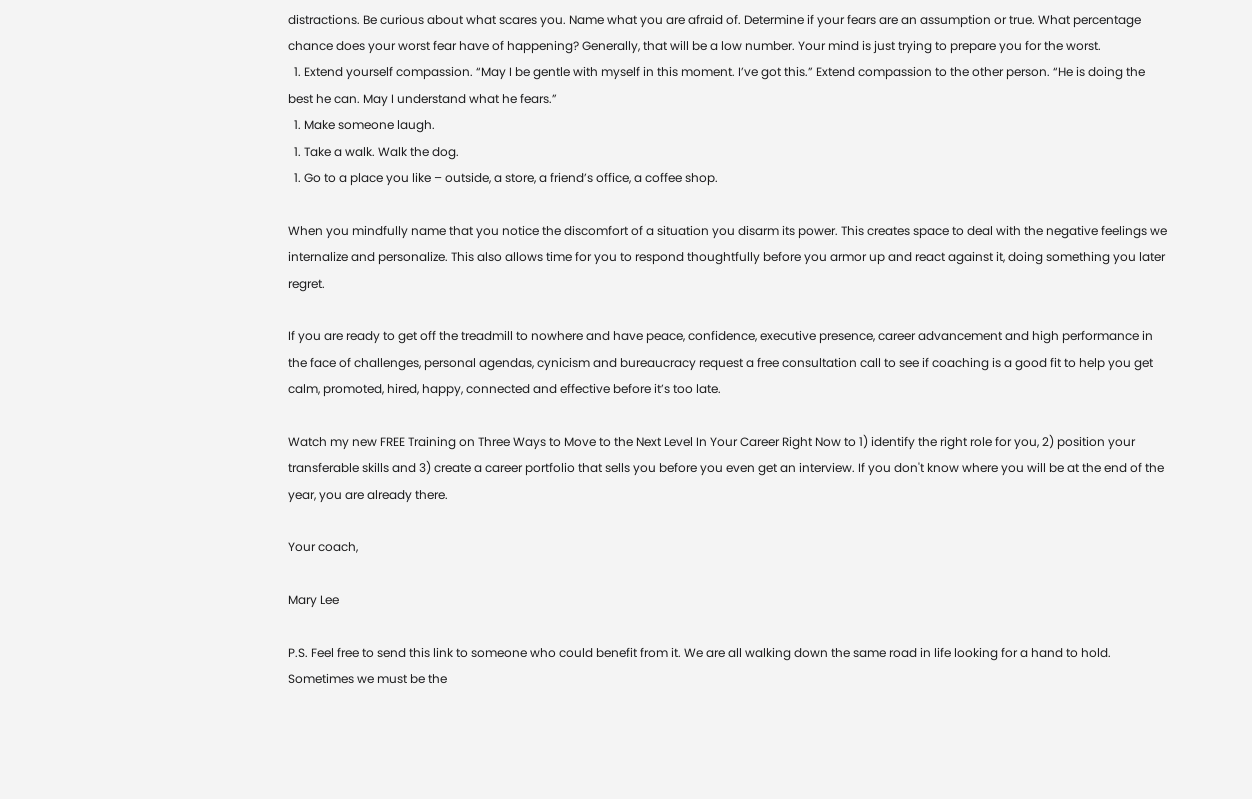distractions. Be curious about what scares you. Name what you are afraid of. Determine if your fears are an assumption or true. What percentage chance does your worst fear have of happening? Generally, that will be a low number. Your mind is just trying to prepare you for the worst.
  1. Extend yourself compassion. “May I be gentle with myself in this moment. I’ve got this.” Extend compassion to the other person. “He is doing the best he can. May I understand what he fears.”
  1. Make someone laugh.
  1. Take a walk. Walk the dog.
  1. Go to a place you like – outside, a store, a friend’s office, a coffee shop.

When you mindfully name that you notice the discomfort of a situation you disarm its power. This creates space to deal with the negative feelings we internalize and personalize. This also allows time for you to respond thoughtfully before you armor up and react against it, doing something you later regret.

If you are ready to get off the treadmill to nowhere and have peace, confidence, executive presence, career advancement and high performance in the face of challenges, personal agendas, cynicism and bureaucracy request a free consultation call to see if coaching is a good fit to help you get calm, promoted, hired, happy, connected and effective before it’s too late.

Watch my new FREE Training on Three Ways to Move to the Next Level In Your Career Right Now to 1) identify the right role for you, 2) position your transferable skills and 3) create a career portfolio that sells you before you even get an interview. If you don't know where you will be at the end of the year, you are already there.

Your coach,

Mary Lee

P.S. Feel free to send this link to someone who could benefit from it. We are all walking down the same road in life looking for a hand to hold. Sometimes we must be the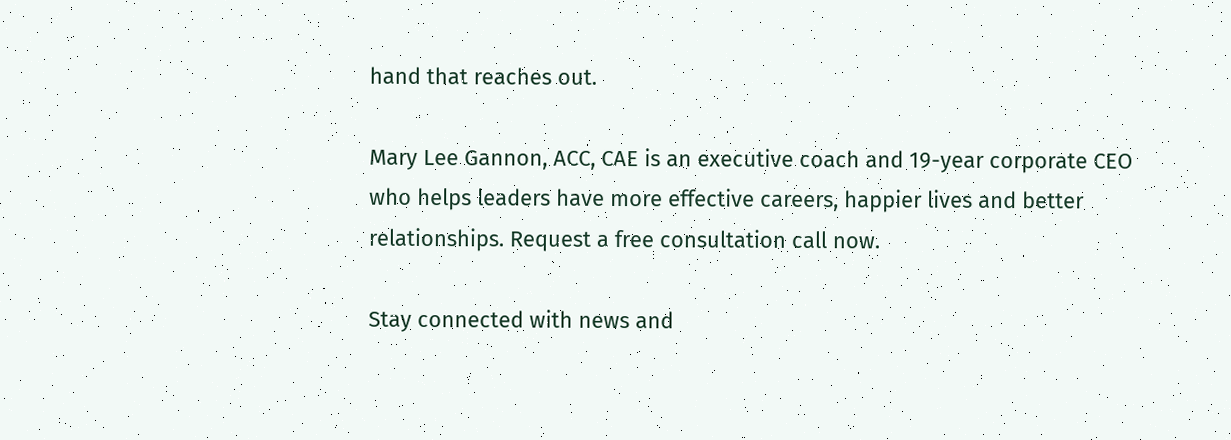hand that reaches out.

Mary Lee Gannon, ACC, CAE is an executive coach and 19-year corporate CEO who helps leaders have more effective careers, happier lives and better relationships. Request a free consultation call now.

Stay connected with news and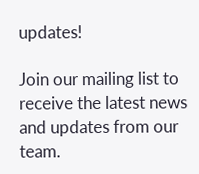updates!

Join our mailing list to receive the latest news and updates from our team.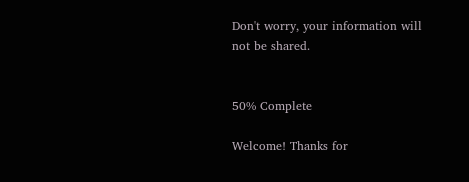Don't worry, your information will not be shared.


50% Complete

Welcome! Thanks for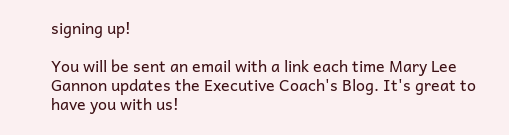signing up!

You will be sent an email with a link each time Mary Lee Gannon updates the Executive Coach's Blog. It's great to have you with us!